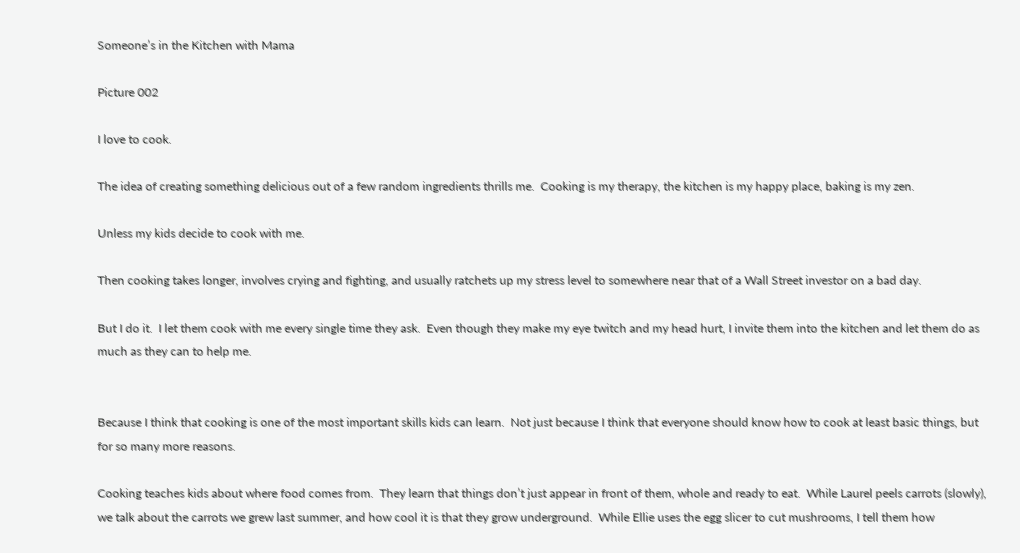Someone’s in the Kitchen with Mama

Picture 002

I love to cook.

The idea of creating something delicious out of a few random ingredients thrills me.  Cooking is my therapy, the kitchen is my happy place, baking is my zen.

Unless my kids decide to cook with me.

Then cooking takes longer, involves crying and fighting, and usually ratchets up my stress level to somewhere near that of a Wall Street investor on a bad day.

But I do it.  I let them cook with me every single time they ask.  Even though they make my eye twitch and my head hurt, I invite them into the kitchen and let them do as much as they can to help me.


Because I think that cooking is one of the most important skills kids can learn.  Not just because I think that everyone should know how to cook at least basic things, but for so many more reasons.

Cooking teaches kids about where food comes from.  They learn that things don’t just appear in front of them, whole and ready to eat.  While Laurel peels carrots (slowly), we talk about the carrots we grew last summer, and how cool it is that they grow underground.  While Ellie uses the egg slicer to cut mushrooms, I tell them how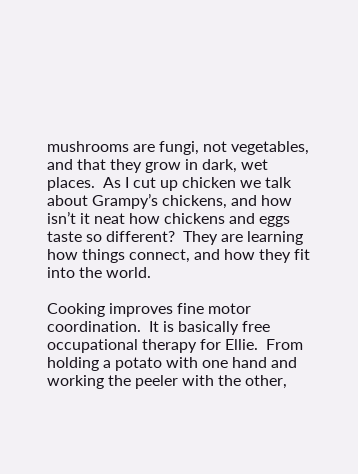mushrooms are fungi, not vegetables, and that they grow in dark, wet places.  As I cut up chicken we talk about Grampy’s chickens, and how isn’t it neat how chickens and eggs taste so different?  They are learning  how things connect, and how they fit into the world.

Cooking improves fine motor coordination.  It is basically free occupational therapy for Ellie.  From holding a potato with one hand and working the peeler with the other,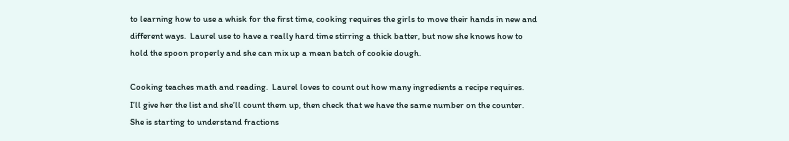to learning how to use a whisk for the first time, cooking requires the girls to move their hands in new and different ways.  Laurel use to have a really hard time stirring a thick batter, but now she knows how to hold the spoon properly and she can mix up a mean batch of cookie dough.

Cooking teaches math and reading.  Laurel loves to count out how many ingredients a recipe requires.  I’ll give her the list and she’ll count them up, then check that we have the same number on the counter.  She is starting to understand fractions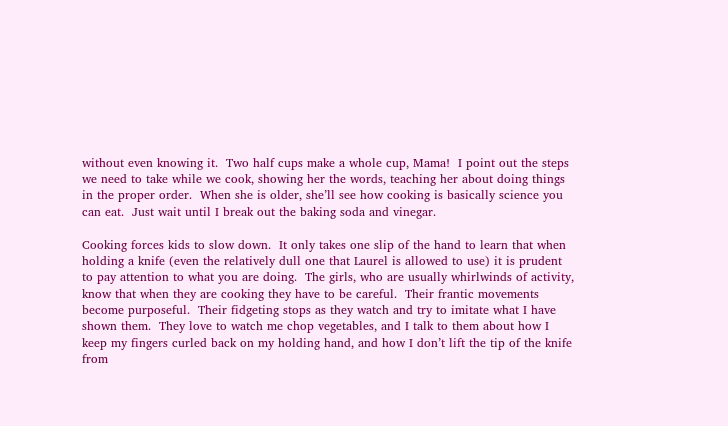without even knowing it.  Two half cups make a whole cup, Mama!  I point out the steps we need to take while we cook, showing her the words, teaching her about doing things in the proper order.  When she is older, she’ll see how cooking is basically science you can eat.  Just wait until I break out the baking soda and vinegar.

Cooking forces kids to slow down.  It only takes one slip of the hand to learn that when holding a knife (even the relatively dull one that Laurel is allowed to use) it is prudent to pay attention to what you are doing.  The girls, who are usually whirlwinds of activity, know that when they are cooking they have to be careful.  Their frantic movements become purposeful.  Their fidgeting stops as they watch and try to imitate what I have shown them.  They love to watch me chop vegetables, and I talk to them about how I keep my fingers curled back on my holding hand, and how I don’t lift the tip of the knife from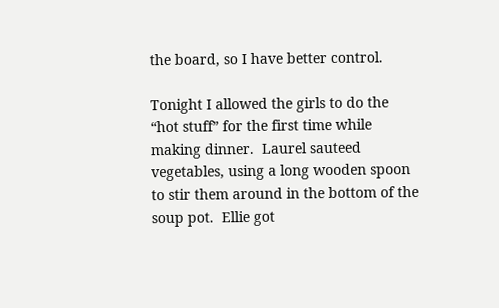the board, so I have better control.

Tonight I allowed the girls to do the “hot stuff” for the first time while making dinner.  Laurel sauteed vegetables, using a long wooden spoon to stir them around in the bottom of the soup pot.  Ellie got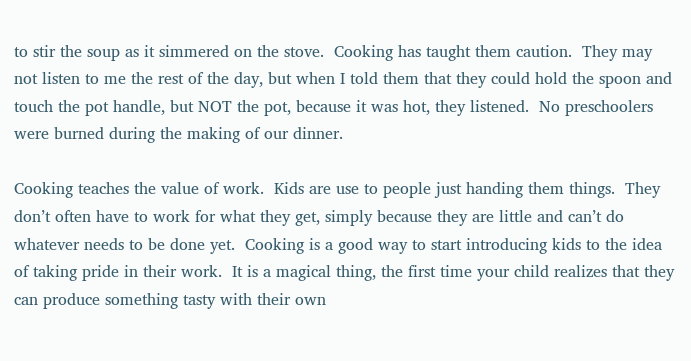to stir the soup as it simmered on the stove.  Cooking has taught them caution.  They may not listen to me the rest of the day, but when I told them that they could hold the spoon and touch the pot handle, but NOT the pot, because it was hot, they listened.  No preschoolers were burned during the making of our dinner.

Cooking teaches the value of work.  Kids are use to people just handing them things.  They don’t often have to work for what they get, simply because they are little and can’t do whatever needs to be done yet.  Cooking is a good way to start introducing kids to the idea of taking pride in their work.  It is a magical thing, the first time your child realizes that they can produce something tasty with their own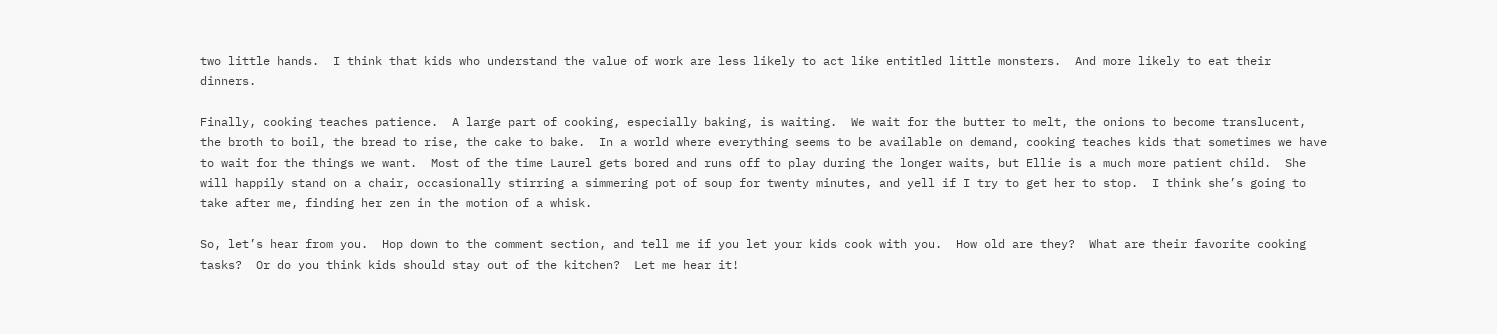two little hands.  I think that kids who understand the value of work are less likely to act like entitled little monsters.  And more likely to eat their dinners.

Finally, cooking teaches patience.  A large part of cooking, especially baking, is waiting.  We wait for the butter to melt, the onions to become translucent, the broth to boil, the bread to rise, the cake to bake.  In a world where everything seems to be available on demand, cooking teaches kids that sometimes we have to wait for the things we want.  Most of the time Laurel gets bored and runs off to play during the longer waits, but Ellie is a much more patient child.  She will happily stand on a chair, occasionally stirring a simmering pot of soup for twenty minutes, and yell if I try to get her to stop.  I think she’s going to take after me, finding her zen in the motion of a whisk.

So, let’s hear from you.  Hop down to the comment section, and tell me if you let your kids cook with you.  How old are they?  What are their favorite cooking tasks?  Or do you think kids should stay out of the kitchen?  Let me hear it!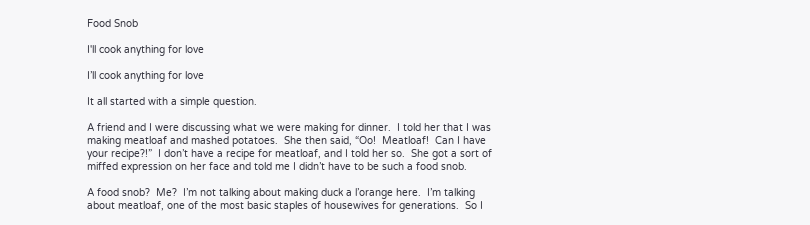Food Snob

I'll cook anything for love

I’ll cook anything for love

It all started with a simple question.

A friend and I were discussing what we were making for dinner.  I told her that I was making meatloaf and mashed potatoes.  She then said, “Oo!  Meatloaf!  Can I have your recipe?!”  I don’t have a recipe for meatloaf, and I told her so.  She got a sort of miffed expression on her face and told me I didn’t have to be such a food snob.

A food snob?  Me?  I’m not talking about making duck a l’orange here.  I’m talking about meatloaf, one of the most basic staples of housewives for generations.  So I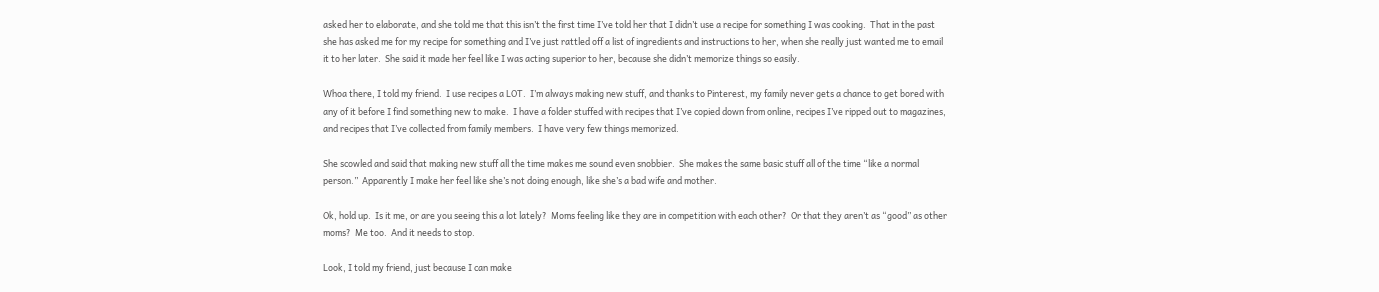asked her to elaborate, and she told me that this isn’t the first time I’ve told her that I didn’t use a recipe for something I was cooking.  That in the past she has asked me for my recipe for something and I’ve just rattled off a list of ingredients and instructions to her, when she really just wanted me to email it to her later.  She said it made her feel like I was acting superior to her, because she didn’t memorize things so easily.

Whoa there, I told my friend.  I use recipes a LOT.  I’m always making new stuff, and thanks to Pinterest, my family never gets a chance to get bored with any of it before I find something new to make.  I have a folder stuffed with recipes that I’ve copied down from online, recipes I’ve ripped out to magazines, and recipes that I’ve collected from family members.  I have very few things memorized.

She scowled and said that making new stuff all the time makes me sound even snobbier.  She makes the same basic stuff all of the time “like a normal person.”  Apparently I make her feel like she’s not doing enough, like she’s a bad wife and mother.

Ok, hold up.  Is it me, or are you seeing this a lot lately?  Moms feeling like they are in competition with each other?  Or that they aren’t as “good” as other moms?  Me too.  And it needs to stop.

Look, I told my friend, just because I can make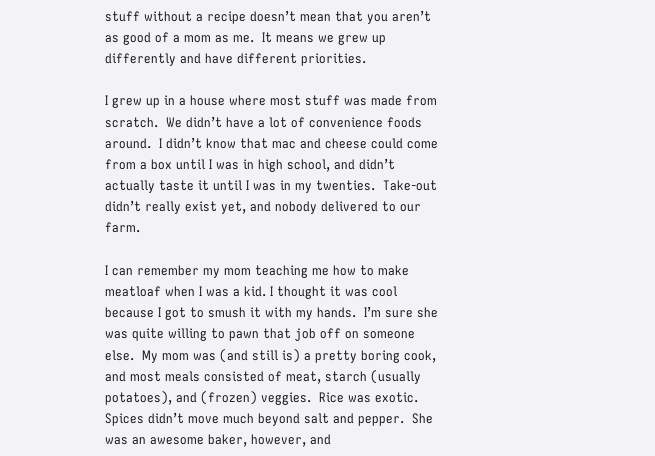stuff without a recipe doesn’t mean that you aren’t as good of a mom as me.  It means we grew up differently and have different priorities.

I grew up in a house where most stuff was made from scratch.  We didn’t have a lot of convenience foods around.  I didn’t know that mac and cheese could come from a box until I was in high school, and didn’t actually taste it until I was in my twenties.  Take-out didn’t really exist yet, and nobody delivered to our farm.

I can remember my mom teaching me how to make meatloaf when I was a kid. I thought it was cool because I got to smush it with my hands.  I’m sure she was quite willing to pawn that job off on someone else.  My mom was (and still is) a pretty boring cook, and most meals consisted of meat, starch (usually potatoes), and (frozen) veggies.  Rice was exotic.  Spices didn’t move much beyond salt and pepper.  She was an awesome baker, however, and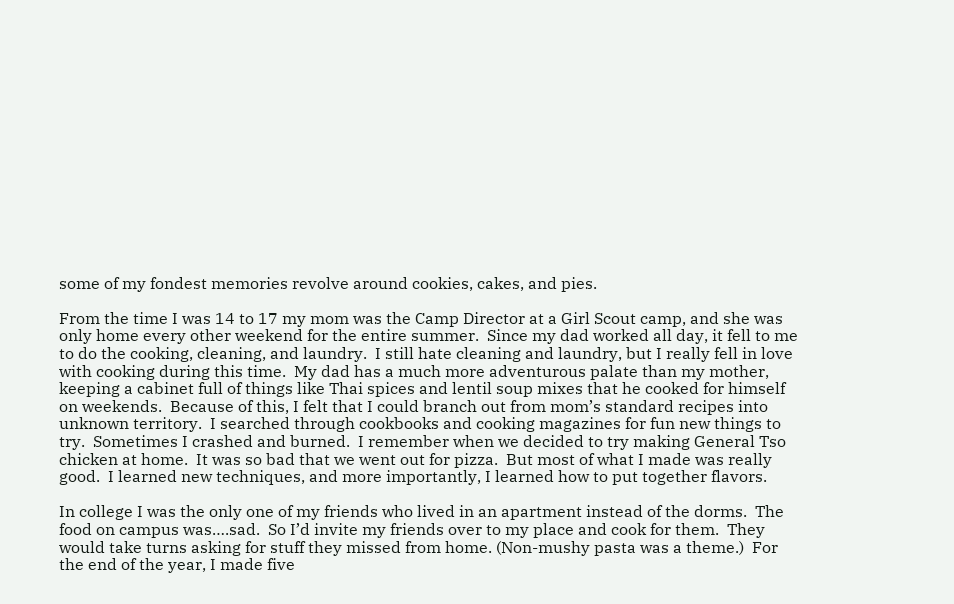some of my fondest memories revolve around cookies, cakes, and pies.

From the time I was 14 to 17 my mom was the Camp Director at a Girl Scout camp, and she was only home every other weekend for the entire summer.  Since my dad worked all day, it fell to me to do the cooking, cleaning, and laundry.  I still hate cleaning and laundry, but I really fell in love with cooking during this time.  My dad has a much more adventurous palate than my mother, keeping a cabinet full of things like Thai spices and lentil soup mixes that he cooked for himself on weekends.  Because of this, I felt that I could branch out from mom’s standard recipes into unknown territory.  I searched through cookbooks and cooking magazines for fun new things to try.  Sometimes I crashed and burned.  I remember when we decided to try making General Tso chicken at home.  It was so bad that we went out for pizza.  But most of what I made was really good.  I learned new techniques, and more importantly, I learned how to put together flavors.

In college I was the only one of my friends who lived in an apartment instead of the dorms.  The food on campus was….sad.  So I’d invite my friends over to my place and cook for them.  They would take turns asking for stuff they missed from home. (Non-mushy pasta was a theme.)  For the end of the year, I made five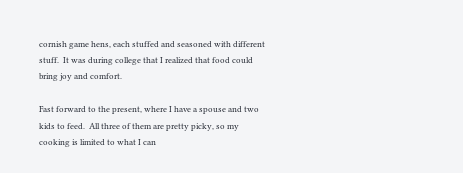cornish game hens, each stuffed and seasoned with different stuff.  It was during college that I realized that food could bring joy and comfort.

Fast forward to the present, where I have a spouse and two kids to feed.  All three of them are pretty picky, so my cooking is limited to what I can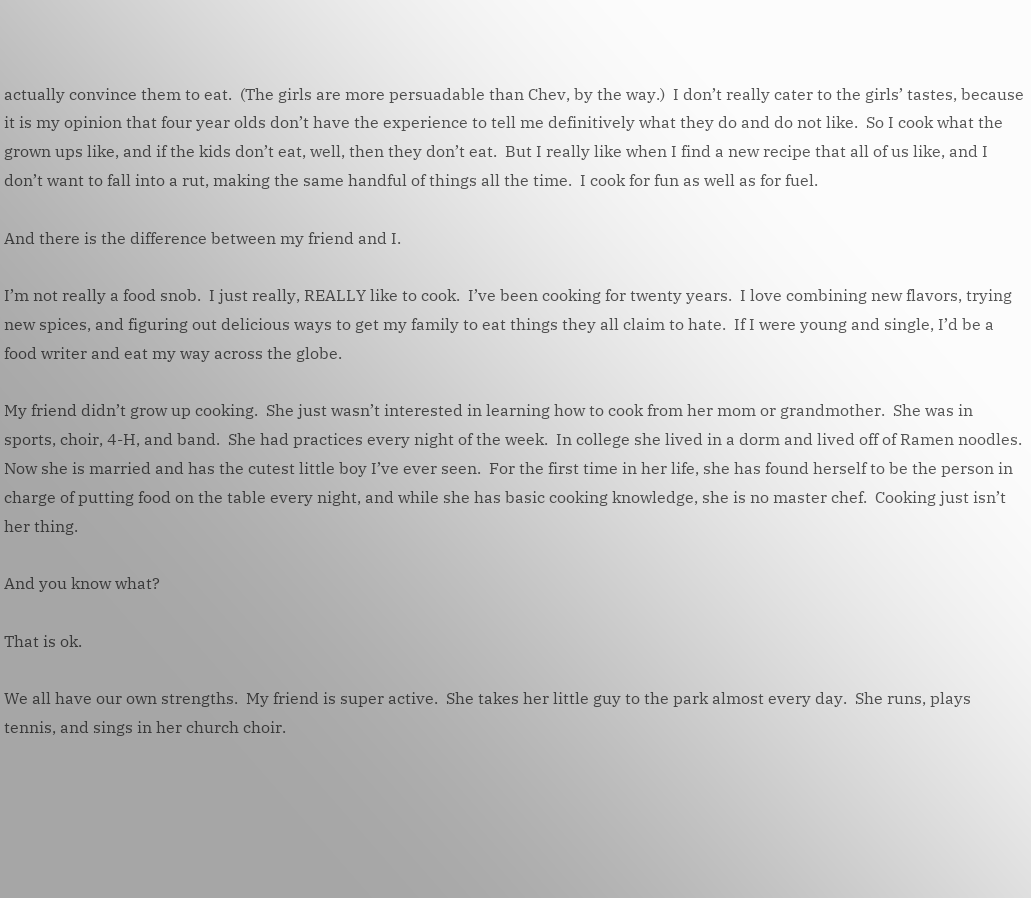actually convince them to eat.  (The girls are more persuadable than Chev, by the way.)  I don’t really cater to the girls’ tastes, because it is my opinion that four year olds don’t have the experience to tell me definitively what they do and do not like.  So I cook what the grown ups like, and if the kids don’t eat, well, then they don’t eat.  But I really like when I find a new recipe that all of us like, and I don’t want to fall into a rut, making the same handful of things all the time.  I cook for fun as well as for fuel.

And there is the difference between my friend and I.

I’m not really a food snob.  I just really, REALLY like to cook.  I’ve been cooking for twenty years.  I love combining new flavors, trying new spices, and figuring out delicious ways to get my family to eat things they all claim to hate.  If I were young and single, I’d be a food writer and eat my way across the globe.

My friend didn’t grow up cooking.  She just wasn’t interested in learning how to cook from her mom or grandmother.  She was in sports, choir, 4-H, and band.  She had practices every night of the week.  In college she lived in a dorm and lived off of Ramen noodles.  Now she is married and has the cutest little boy I’ve ever seen.  For the first time in her life, she has found herself to be the person in charge of putting food on the table every night, and while she has basic cooking knowledge, she is no master chef.  Cooking just isn’t her thing.

And you know what?

That is ok.

We all have our own strengths.  My friend is super active.  She takes her little guy to the park almost every day.  She runs, plays tennis, and sings in her church choir.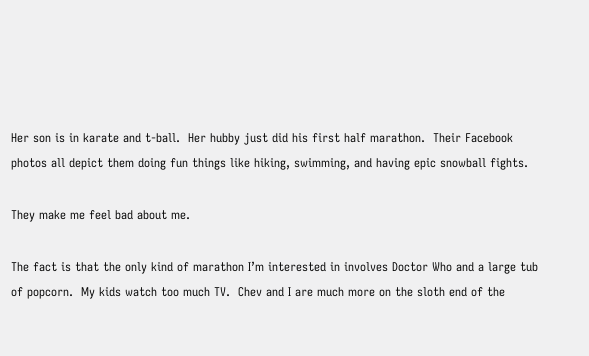Her son is in karate and t-ball.  Her hubby just did his first half marathon.  Their Facebook photos all depict them doing fun things like hiking, swimming, and having epic snowball fights.

They make me feel bad about me.

The fact is that the only kind of marathon I’m interested in involves Doctor Who and a large tub of popcorn.  My kids watch too much TV.  Chev and I are much more on the sloth end of the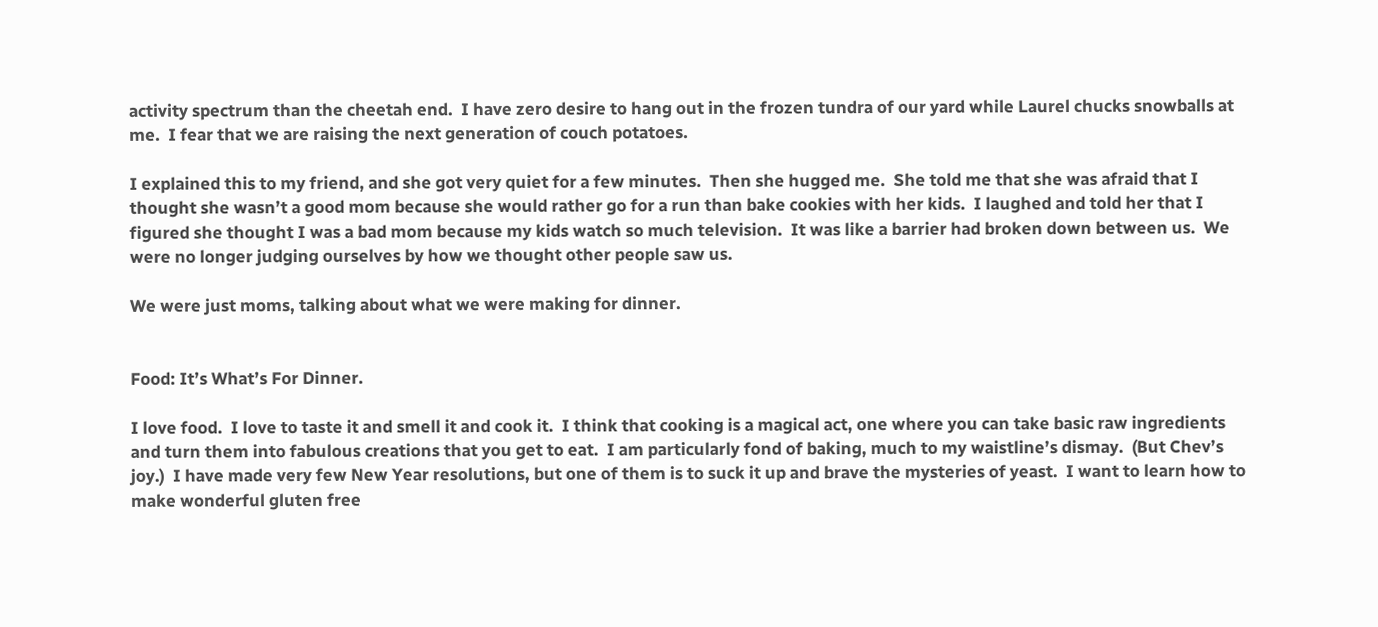activity spectrum than the cheetah end.  I have zero desire to hang out in the frozen tundra of our yard while Laurel chucks snowballs at me.  I fear that we are raising the next generation of couch potatoes.

I explained this to my friend, and she got very quiet for a few minutes.  Then she hugged me.  She told me that she was afraid that I thought she wasn’t a good mom because she would rather go for a run than bake cookies with her kids.  I laughed and told her that I figured she thought I was a bad mom because my kids watch so much television.  It was like a barrier had broken down between us.  We were no longer judging ourselves by how we thought other people saw us.

We were just moms, talking about what we were making for dinner.


Food: It’s What’s For Dinner.

I love food.  I love to taste it and smell it and cook it.  I think that cooking is a magical act, one where you can take basic raw ingredients and turn them into fabulous creations that you get to eat.  I am particularly fond of baking, much to my waistline’s dismay.  (But Chev’s joy.)  I have made very few New Year resolutions, but one of them is to suck it up and brave the mysteries of yeast.  I want to learn how to make wonderful gluten free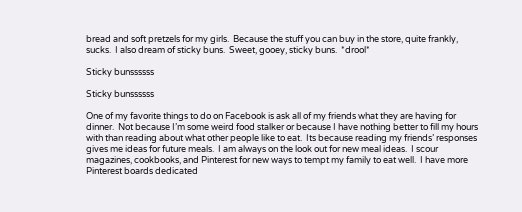bread and soft pretzels for my girls.  Because the stuff you can buy in the store, quite frankly, sucks.  I also dream of sticky buns.  Sweet, gooey, sticky buns.  *drool*

Sticky bunssssss

Sticky bunssssss

One of my favorite things to do on Facebook is ask all of my friends what they are having for dinner.  Not because I’m some weird food stalker or because I have nothing better to fill my hours with than reading about what other people like to eat.  Its because reading my friends’ responses gives me ideas for future meals.  I am always on the look out for new meal ideas.  I scour magazines, cookbooks, and Pinterest for new ways to tempt my family to eat well.  I have more Pinterest boards dedicated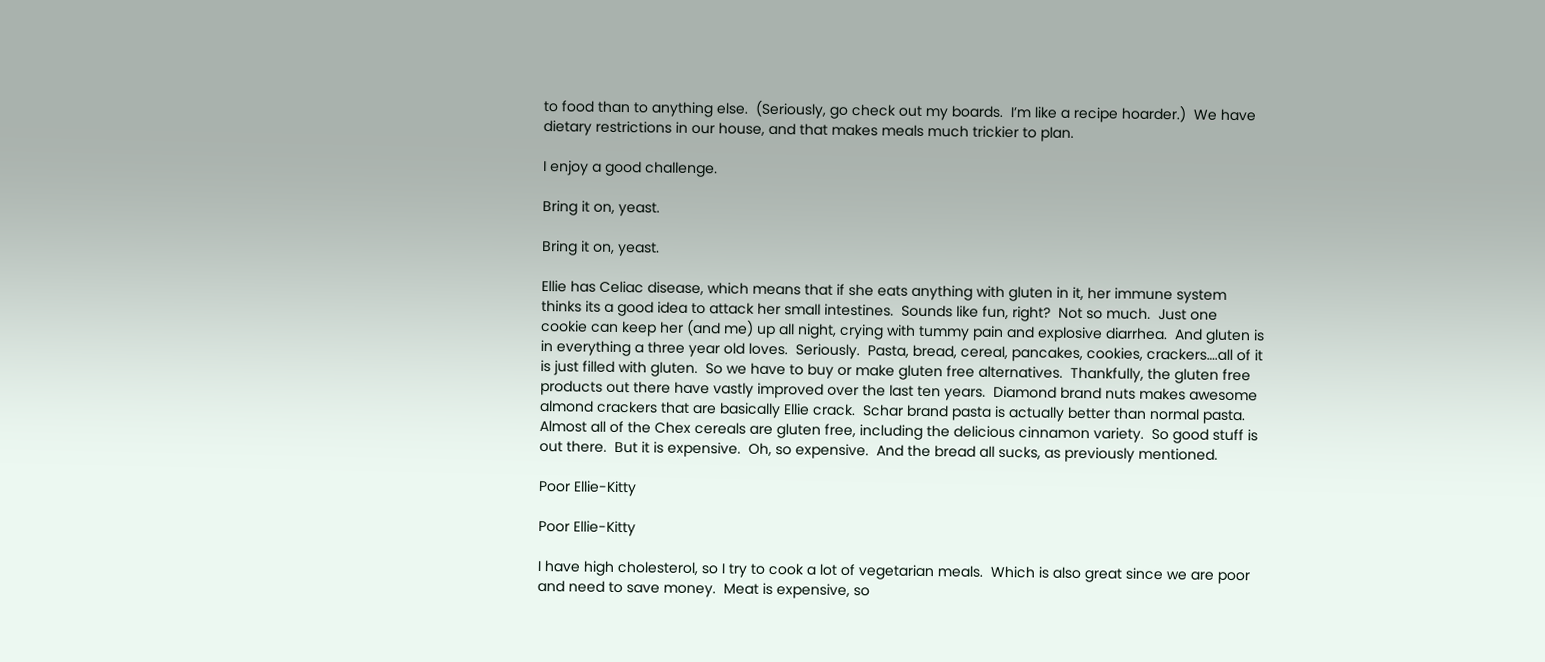to food than to anything else.  (Seriously, go check out my boards.  I’m like a recipe hoarder.)  We have dietary restrictions in our house, and that makes meals much trickier to plan.

I enjoy a good challenge.

Bring it on, yeast.

Bring it on, yeast.

Ellie has Celiac disease, which means that if she eats anything with gluten in it, her immune system thinks its a good idea to attack her small intestines.  Sounds like fun, right?  Not so much.  Just one cookie can keep her (and me) up all night, crying with tummy pain and explosive diarrhea.  And gluten is in everything a three year old loves.  Seriously.  Pasta, bread, cereal, pancakes, cookies, crackers….all of it is just filled with gluten.  So we have to buy or make gluten free alternatives.  Thankfully, the gluten free products out there have vastly improved over the last ten years.  Diamond brand nuts makes awesome almond crackers that are basically Ellie crack.  Schar brand pasta is actually better than normal pasta.  Almost all of the Chex cereals are gluten free, including the delicious cinnamon variety.  So good stuff is out there.  But it is expensive.  Oh, so expensive.  And the bread all sucks, as previously mentioned.

Poor Ellie-Kitty

Poor Ellie-Kitty

I have high cholesterol, so I try to cook a lot of vegetarian meals.  Which is also great since we are poor and need to save money.  Meat is expensive, so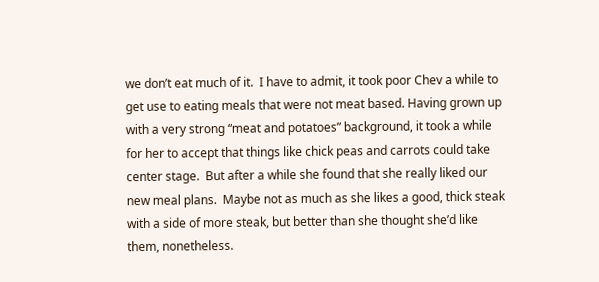we don’t eat much of it.  I have to admit, it took poor Chev a while to get use to eating meals that were not meat based. Having grown up with a very strong “meat and potatoes” background, it took a while for her to accept that things like chick peas and carrots could take center stage.  But after a while she found that she really liked our new meal plans.  Maybe not as much as she likes a good, thick steak with a side of more steak, but better than she thought she’d like them, nonetheless.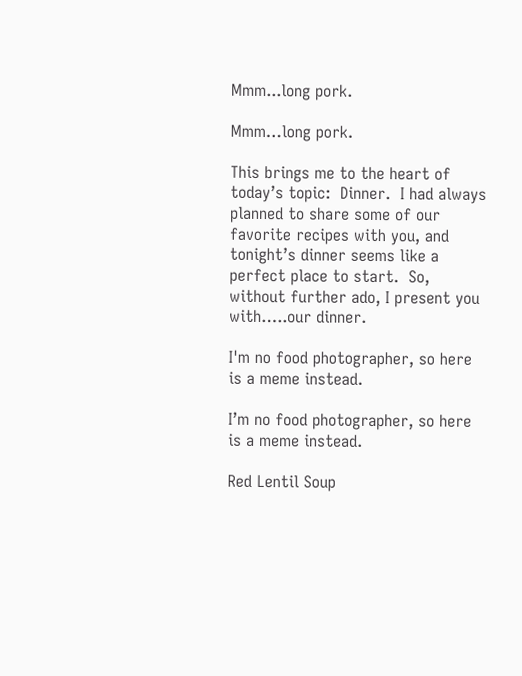Mmm...long pork.

Mmm…long pork.

This brings me to the heart of today’s topic:  Dinner.  I had always planned to share some of our favorite recipes with you, and tonight’s dinner seems like a perfect place to start.  So, without further ado, I present you with…..our dinner.

I'm no food photographer, so here is a meme instead.

I’m no food photographer, so here is a meme instead.

Red Lentil Soup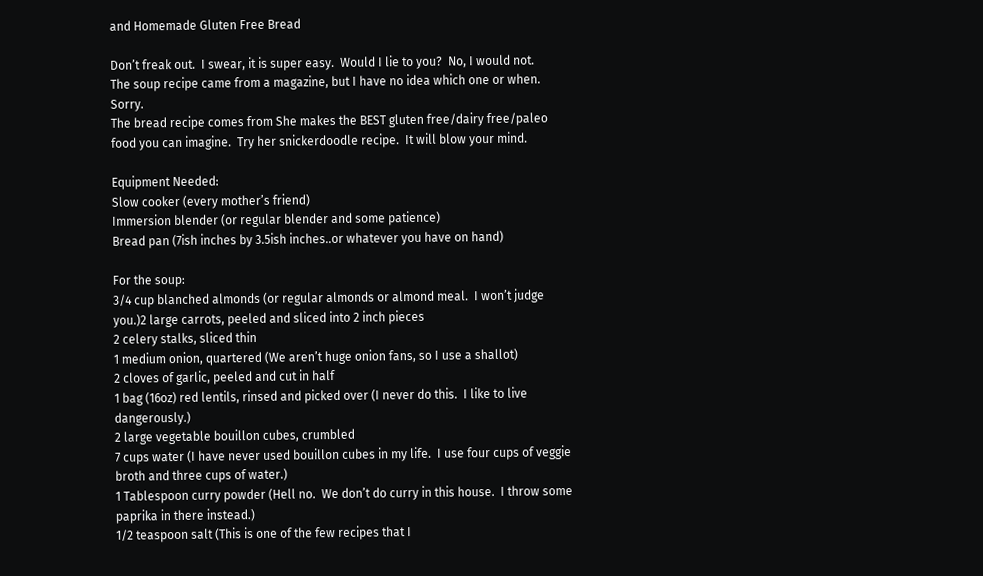and Homemade Gluten Free Bread

Don’t freak out.  I swear, it is super easy.  Would I lie to you?  No, I would not.
The soup recipe came from a magazine, but I have no idea which one or when.  Sorry.
The bread recipe comes from She makes the BEST gluten free/dairy free/paleo food you can imagine.  Try her snickerdoodle recipe.  It will blow your mind.

Equipment Needed:
Slow cooker (every mother’s friend)
Immersion blender (or regular blender and some patience)
Bread pan (7ish inches by 3.5ish inches..or whatever you have on hand)

For the soup:
3/4 cup blanched almonds (or regular almonds or almond meal.  I won’t judge you.)2 large carrots, peeled and sliced into 2 inch pieces
2 celery stalks, sliced thin
1 medium onion, quartered (We aren’t huge onion fans, so I use a shallot)
2 cloves of garlic, peeled and cut in half
1 bag (16oz) red lentils, rinsed and picked over (I never do this.  I like to live dangerously.)
2 large vegetable bouillon cubes, crumbled
7 cups water (I have never used bouillon cubes in my life.  I use four cups of veggie broth and three cups of water.)
1 Tablespoon curry powder (Hell no.  We don’t do curry in this house.  I throw some paprika in there instead.)
1/2 teaspoon salt (This is one of the few recipes that I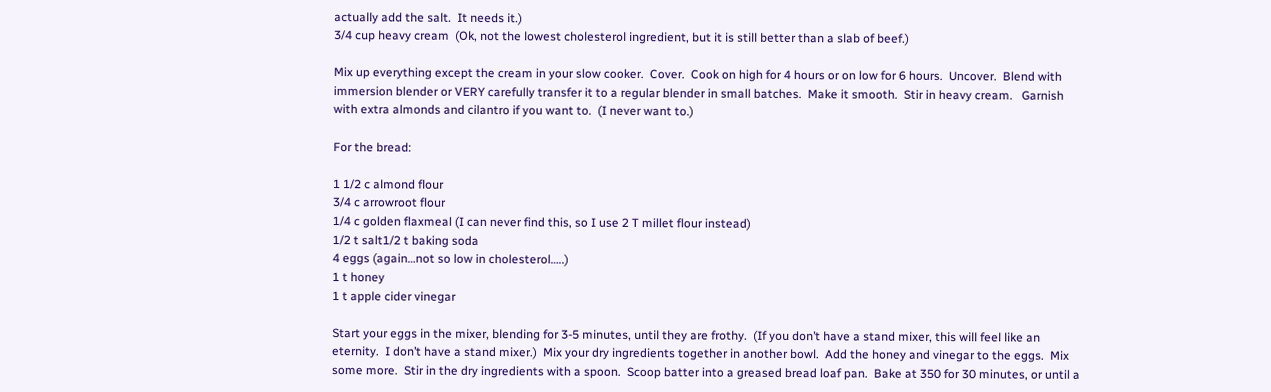actually add the salt.  It needs it.)
3/4 cup heavy cream  (Ok, not the lowest cholesterol ingredient, but it is still better than a slab of beef.)

Mix up everything except the cream in your slow cooker.  Cover.  Cook on high for 4 hours or on low for 6 hours.  Uncover.  Blend with immersion blender or VERY carefully transfer it to a regular blender in small batches.  Make it smooth.  Stir in heavy cream.   Garnish with extra almonds and cilantro if you want to.  (I never want to.)

For the bread:

1 1/2 c almond flour
3/4 c arrowroot flour
1/4 c golden flaxmeal (I can never find this, so I use 2 T millet flour instead)
1/2 t salt1/2 t baking soda
4 eggs (again…not so low in cholesterol…..)
1 t honey
1 t apple cider vinegar

Start your eggs in the mixer, blending for 3-5 minutes, until they are frothy.  (If you don’t have a stand mixer, this will feel like an eternity.  I don’t have a stand mixer.)  Mix your dry ingredients together in another bowl.  Add the honey and vinegar to the eggs.  Mix some more.  Stir in the dry ingredients with a spoon.  Scoop batter into a greased bread loaf pan.  Bake at 350 for 30 minutes, or until a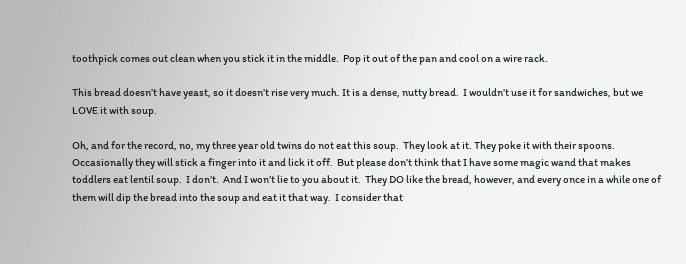toothpick comes out clean when you stick it in the middle.  Pop it out of the pan and cool on a wire rack.

This bread doesn’t have yeast, so it doesn’t rise very much. It is a dense, nutty bread.  I wouldn’t use it for sandwiches, but we LOVE it with soup.

Oh, and for the record, no, my three year old twins do not eat this soup.  They look at it. They poke it with their spoons.  Occasionally they will stick a finger into it and lick it off.  But please don’t think that I have some magic wand that makes toddlers eat lentil soup.  I don’t.  And I won’t lie to you about it.  They DO like the bread, however, and every once in a while one of them will dip the bread into the soup and eat it that way.  I consider that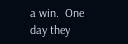a win.  One day they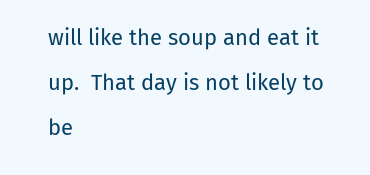will like the soup and eat it up.  That day is not likely to be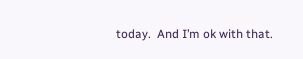today.  And I’m ok with that.